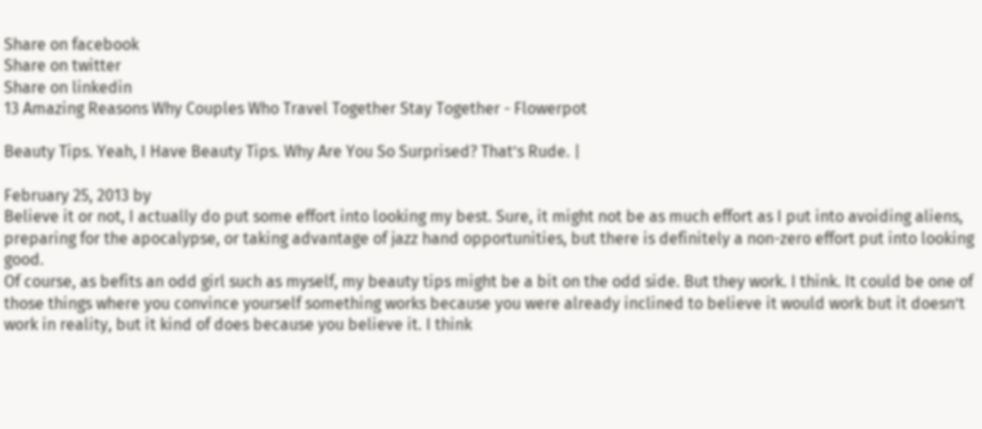Share on facebook
Share on twitter
Share on linkedin
13 Amazing Reasons Why Couples Who Travel Together Stay Together - Flowerpot

Beauty Tips. Yeah, I Have Beauty Tips. Why Are You So Surprised? That’s Rude. |

February 25, 2013 by
Believe it or not, I actually do put some effort into looking my best. Sure, it might not be as much effort as I put into avoiding aliens, preparing for the apocalypse, or taking advantage of jazz hand opportunities, but there is definitely a non-zero effort put into looking good.
Of course, as befits an odd girl such as myself, my beauty tips might be a bit on the odd side. But they work. I think. It could be one of those things where you convince yourself something works because you were already inclined to believe it would work but it doesn’t work in reality, but it kind of does because you believe it. I think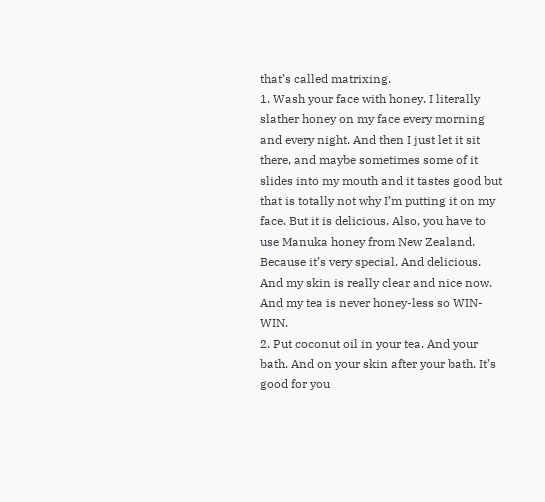that’s called matrixing.
1. Wash your face with honey. I literally slather honey on my face every morning and every night. And then I just let it sit there, and maybe sometimes some of it slides into my mouth and it tastes good but that is totally not why I’m putting it on my face. But it is delicious. Also, you have to use Manuka honey from New Zealand. Because it’s very special. And delicious. And my skin is really clear and nice now. And my tea is never honey-less so WIN-WIN.
2. Put coconut oil in your tea. And your bath. And on your skin after your bath. It’s good for you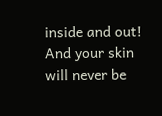inside and out! And your skin will never be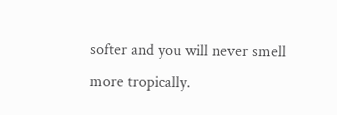softer and you will never smell more tropically.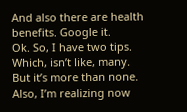And also there are health benefits. Google it.
Ok. So, I have two tips. Which, isn’t like, many. But it’s more than none. Also, I’m realizing now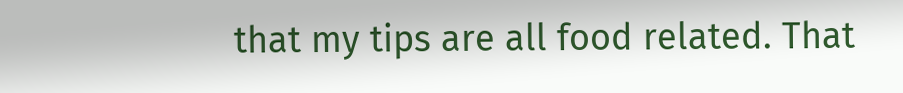that my tips are all food related. That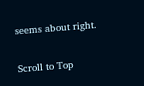seems about right.

Scroll to Top